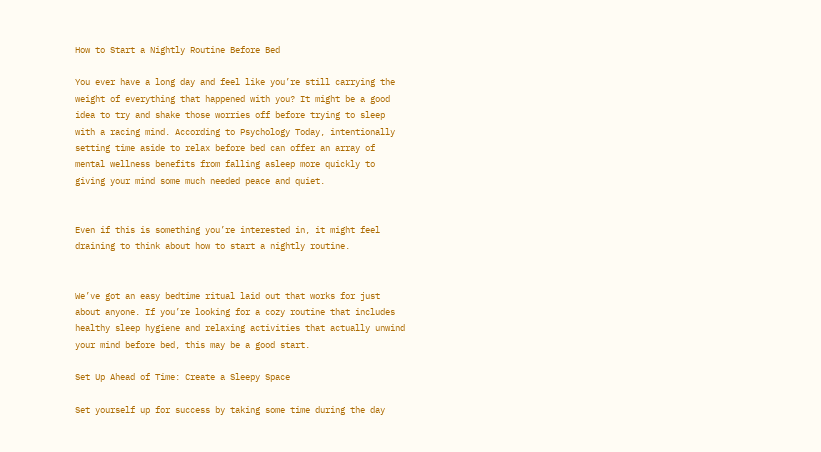How to Start a Nightly Routine Before Bed

You ever have a long day and feel like you’re still carrying the weight of everything that happened with you? It might be a good idea to try and shake those worries off before trying to sleep with a racing mind. According to Psychology Today, intentionally setting time aside to relax before bed can offer an array of mental wellness benefits from falling asleep more quickly to giving your mind some much needed peace and quiet.


Even if this is something you’re interested in, it might feel draining to think about how to start a nightly routine.


We’ve got an easy bedtime ritual laid out that works for just about anyone. If you’re looking for a cozy routine that includes healthy sleep hygiene and relaxing activities that actually unwind your mind before bed, this may be a good start.

Set Up Ahead of Time: Create a Sleepy Space

Set yourself up for success by taking some time during the day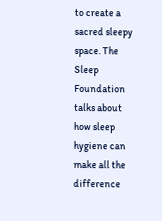to create a sacred sleepy space. The Sleep Foundation talks about how sleep hygiene can make all the difference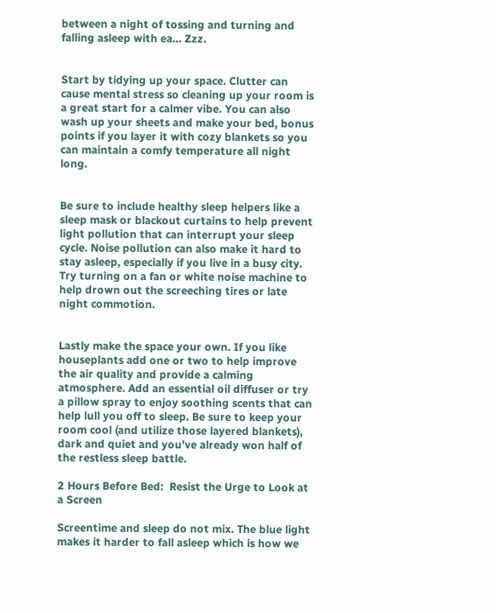between a night of tossing and turning and falling asleep with ea… Zzz.


Start by tidying up your space. Clutter can cause mental stress so cleaning up your room is a great start for a calmer vibe. You can also wash up your sheets and make your bed, bonus points if you layer it with cozy blankets so you can maintain a comfy temperature all night long.


Be sure to include healthy sleep helpers like a sleep mask or blackout curtains to help prevent light pollution that can interrupt your sleep cycle. Noise pollution can also make it hard to stay asleep, especially if you live in a busy city. Try turning on a fan or white noise machine to help drown out the screeching tires or late night commotion.


Lastly make the space your own. If you like houseplants add one or two to help improve the air quality and provide a calming atmosphere. Add an essential oil diffuser or try a pillow spray to enjoy soothing scents that can help lull you off to sleep. Be sure to keep your room cool (and utilize those layered blankets), dark and quiet and you’ve already won half of the restless sleep battle.

2 Hours Before Bed:  Resist the Urge to Look at a Screen

Screentime and sleep do not mix. The blue light makes it harder to fall asleep which is how we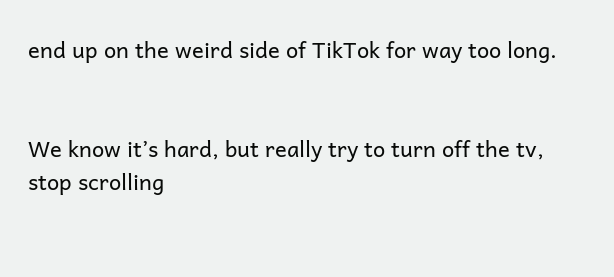end up on the weird side of TikTok for way too long.


We know it’s hard, but really try to turn off the tv, stop scrolling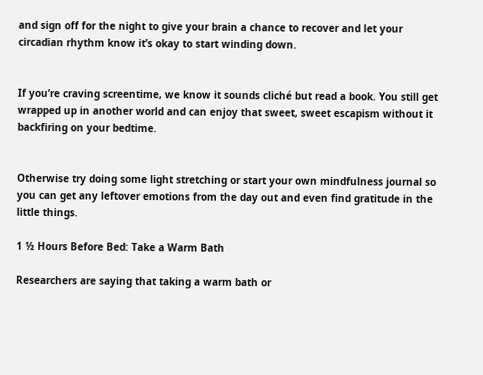and sign off for the night to give your brain a chance to recover and let your circadian rhythm know it’s okay to start winding down.


If you’re craving screentime, we know it sounds cliché but read a book. You still get wrapped up in another world and can enjoy that sweet, sweet escapism without it backfiring on your bedtime.


Otherwise try doing some light stretching or start your own mindfulness journal so you can get any leftover emotions from the day out and even find gratitude in the little things.

1 ½ Hours Before Bed: Take a Warm Bath

Researchers are saying that taking a warm bath or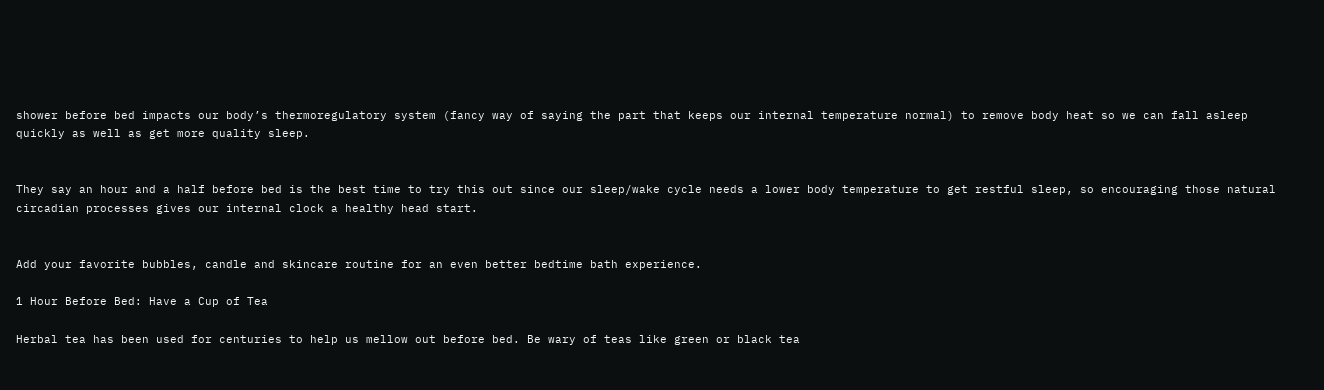shower before bed impacts our body’s thermoregulatory system (fancy way of saying the part that keeps our internal temperature normal) to remove body heat so we can fall asleep quickly as well as get more quality sleep.


They say an hour and a half before bed is the best time to try this out since our sleep/wake cycle needs a lower body temperature to get restful sleep, so encouraging those natural circadian processes gives our internal clock a healthy head start.


Add your favorite bubbles, candle and skincare routine for an even better bedtime bath experience.

1 Hour Before Bed: Have a Cup of Tea

Herbal tea has been used for centuries to help us mellow out before bed. Be wary of teas like green or black tea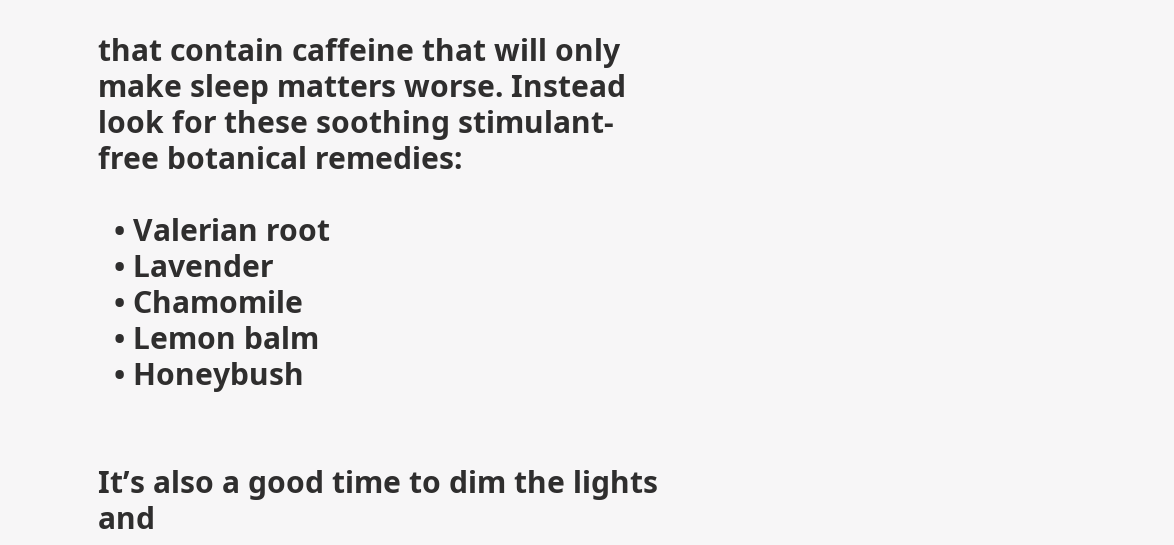that contain caffeine that will only make sleep matters worse. Instead look for these soothing stimulant-free botanical remedies:

  • Valerian root
  • Lavender
  • Chamomile
  • Lemon balm
  • Honeybush


It’s also a good time to dim the lights and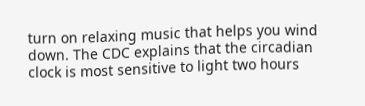turn on relaxing music that helps you wind down. The CDC explains that the circadian clock is most sensitive to light two hours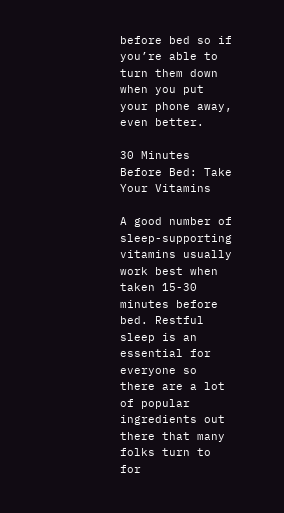before bed so if you’re able to turn them down when you put your phone away, even better.

30 Minutes Before Bed: Take Your Vitamins

A good number of sleep-supporting vitamins usually work best when taken 15-30 minutes before bed. Restful sleep is an essential for everyone so there are a lot of popular ingredients out there that many folks turn to for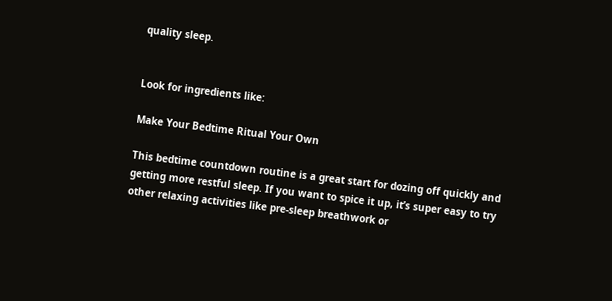quality sleep.


Look for ingredients like:

Make Your Bedtime Ritual Your Own

This bedtime countdown routine is a great start for dozing off quickly and getting more restful sleep. If you want to spice it up, it’s super easy to try other relaxing activities like pre-sleep breathwork or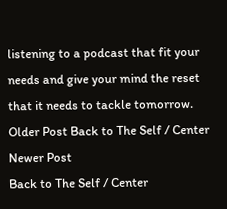listening to a podcast that fit your needs and give your mind the reset that it needs to tackle tomorrow.
Older Post Back to The Self / Center Newer Post
Back to The Self / Center